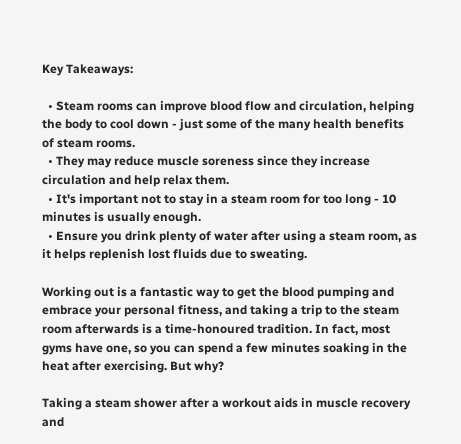Key Takeaways:

  • Steam rooms can improve blood flow and circulation, helping the body to cool down - just some of the many health benefits of steam rooms.
  • They may reduce muscle soreness since they increase circulation and help relax them.
  • It's important not to stay in a steam room for too long - 10 minutes is usually enough.
  • Ensure you drink plenty of water after using a steam room, as it helps replenish lost fluids due to sweating.

Working out is a fantastic way to get the blood pumping and embrace your personal fitness, and taking a trip to the steam room afterwards is a time-honoured tradition. In fact, most gyms have one, so you can spend a few minutes soaking in the heat after exercising. But why?

Taking a steam shower after a workout aids in muscle recovery and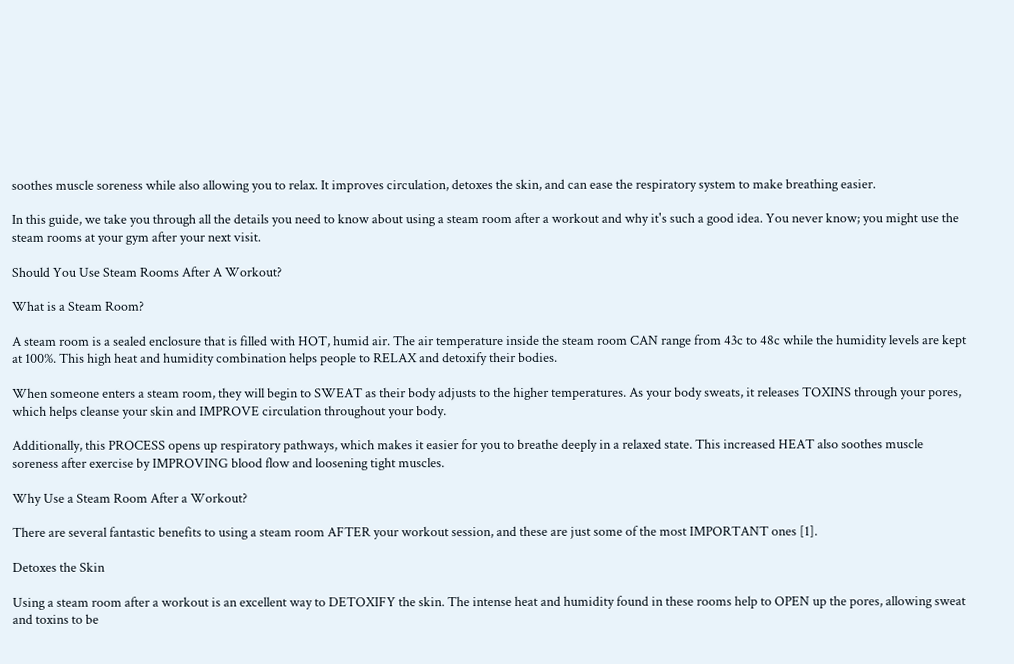soothes muscle soreness while also allowing you to relax. It improves circulation, detoxes the skin, and can ease the respiratory system to make breathing easier.

In this guide, we take you through all the details you need to know about using a steam room after a workout and why it's such a good idea. You never know; you might use the steam rooms at your gym after your next visit.

Should You Use Steam Rooms After A Workout?

What is a Steam Room?

A steam room is a sealed enclosure that is filled with HOT, humid air. The air temperature inside the steam room CAN range from 43c to 48c while the humidity levels are kept at 100%. This high heat and humidity combination helps people to RELAX and detoxify their bodies.

When someone enters a steam room, they will begin to SWEAT as their body adjusts to the higher temperatures. As your body sweats, it releases TOXINS through your pores, which helps cleanse your skin and IMPROVE circulation throughout your body.

Additionally, this PROCESS opens up respiratory pathways, which makes it easier for you to breathe deeply in a relaxed state. This increased HEAT also soothes muscle soreness after exercise by IMPROVING blood flow and loosening tight muscles.

Why Use a Steam Room After a Workout?

There are several fantastic benefits to using a steam room AFTER your workout session, and these are just some of the most IMPORTANT ones [1].

Detoxes the Skin

Using a steam room after a workout is an excellent way to DETOXIFY the skin. The intense heat and humidity found in these rooms help to OPEN up the pores, allowing sweat and toxins to be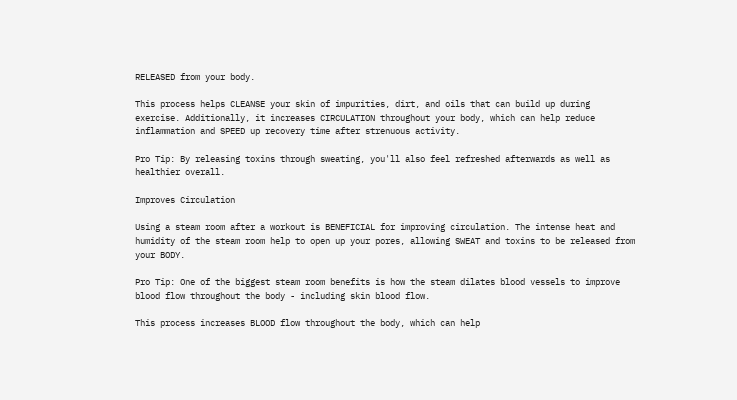RELEASED from your body.

This process helps CLEANSE your skin of impurities, dirt, and oils that can build up during exercise. Additionally, it increases CIRCULATION throughout your body, which can help reduce inflammation and SPEED up recovery time after strenuous activity.

Pro Tip: By releasing toxins through sweating, you'll also feel refreshed afterwards as well as healthier overall.

Improves Circulation

Using a steam room after a workout is BENEFICIAL for improving circulation. The intense heat and humidity of the steam room help to open up your pores, allowing SWEAT and toxins to be released from your BODY.

Pro Tip: One of the biggest steam room benefits is how the steam dilates blood vessels to improve blood flow throughout the body - including skin blood flow.

This process increases BLOOD flow throughout the body, which can help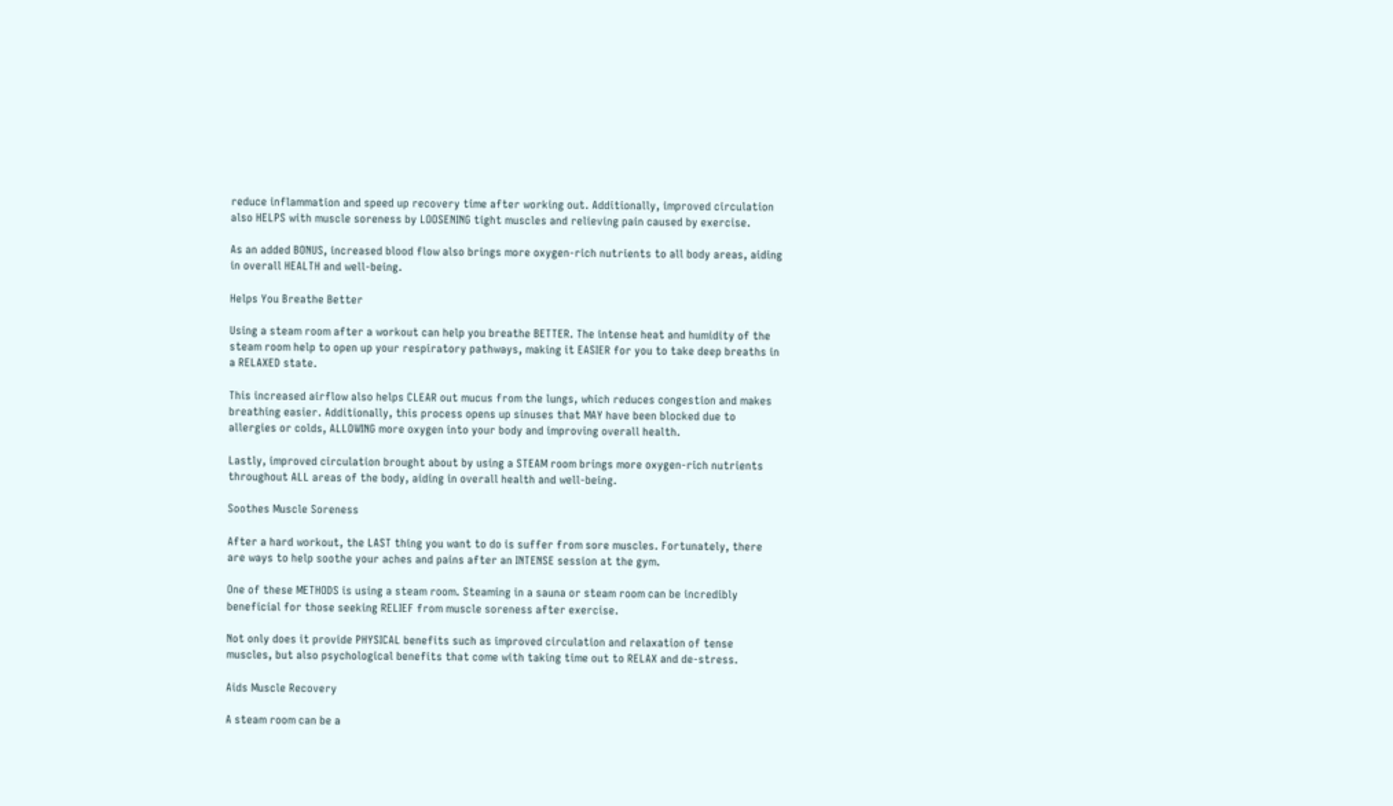reduce inflammation and speed up recovery time after working out. Additionally, improved circulation also HELPS with muscle soreness by LOOSENING tight muscles and relieving pain caused by exercise.

As an added BONUS, increased blood flow also brings more oxygen-rich nutrients to all body areas, aiding in overall HEALTH and well-being.

Helps You Breathe Better

Using a steam room after a workout can help you breathe BETTER. The intense heat and humidity of the steam room help to open up your respiratory pathways, making it EASIER for you to take deep breaths in a RELAXED state.

This increased airflow also helps CLEAR out mucus from the lungs, which reduces congestion and makes breathing easier. Additionally, this process opens up sinuses that MAY have been blocked due to allergies or colds, ALLOWING more oxygen into your body and improving overall health.

Lastly, improved circulation brought about by using a STEAM room brings more oxygen-rich nutrients throughout ALL areas of the body, aiding in overall health and well-being.

Soothes Muscle Soreness

After a hard workout, the LAST thing you want to do is suffer from sore muscles. Fortunately, there are ways to help soothe your aches and pains after an INTENSE session at the gym.

One of these METHODS is using a steam room. Steaming in a sauna or steam room can be incredibly beneficial for those seeking RELIEF from muscle soreness after exercise.

Not only does it provide PHYSICAL benefits such as improved circulation and relaxation of tense muscles, but also psychological benefits that come with taking time out to RELAX and de-stress.

Aids Muscle Recovery

A steam room can be a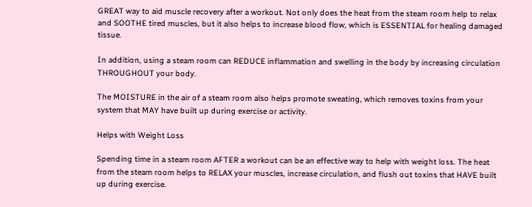GREAT way to aid muscle recovery after a workout. Not only does the heat from the steam room help to relax and SOOTHE tired muscles, but it also helps to increase blood flow, which is ESSENTIAL for healing damaged tissue.

In addition, using a steam room can REDUCE inflammation and swelling in the body by increasing circulation THROUGHOUT your body.

The MOISTURE in the air of a steam room also helps promote sweating, which removes toxins from your system that MAY have built up during exercise or activity.

Helps with Weight Loss

Spending time in a steam room AFTER a workout can be an effective way to help with weight loss. The heat from the steam room helps to RELAX your muscles, increase circulation, and flush out toxins that HAVE built up during exercise.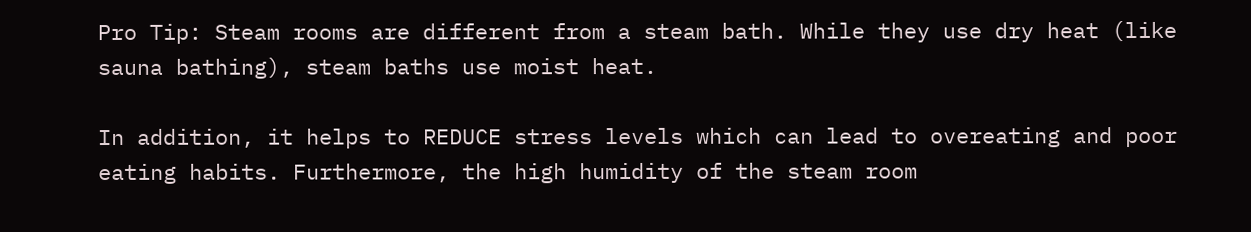Pro Tip: Steam rooms are different from a steam bath. While they use dry heat (like sauna bathing), steam baths use moist heat.

In addition, it helps to REDUCE stress levels which can lead to overeating and poor eating habits. Furthermore, the high humidity of the steam room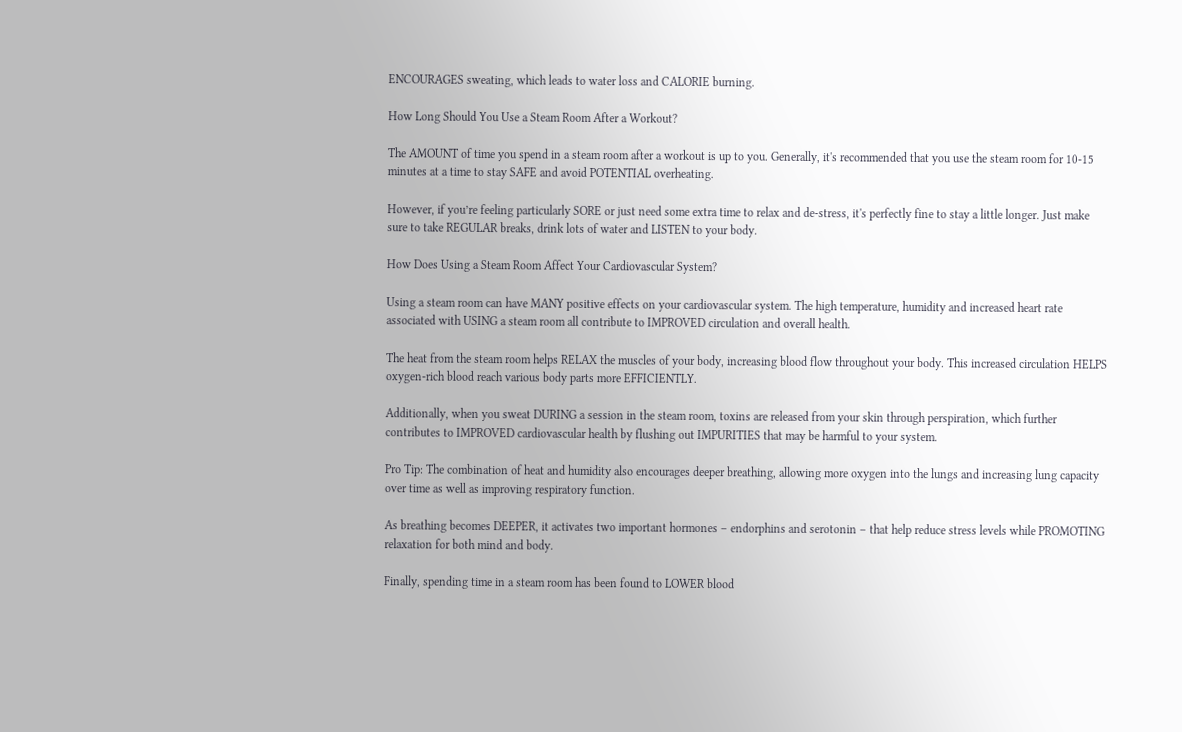ENCOURAGES sweating, which leads to water loss and CALORIE burning.

How Long Should You Use a Steam Room After a Workout?

The AMOUNT of time you spend in a steam room after a workout is up to you. Generally, it's recommended that you use the steam room for 10-15 minutes at a time to stay SAFE and avoid POTENTIAL overheating.

However, if you’re feeling particularly SORE or just need some extra time to relax and de-stress, it's perfectly fine to stay a little longer. Just make sure to take REGULAR breaks, drink lots of water and LISTEN to your body.

How Does Using a Steam Room Affect Your Cardiovascular System?

Using a steam room can have MANY positive effects on your cardiovascular system. The high temperature, humidity and increased heart rate associated with USING a steam room all contribute to IMPROVED circulation and overall health.

The heat from the steam room helps RELAX the muscles of your body, increasing blood flow throughout your body. This increased circulation HELPS oxygen-rich blood reach various body parts more EFFICIENTLY.

Additionally, when you sweat DURING a session in the steam room, toxins are released from your skin through perspiration, which further contributes to IMPROVED cardiovascular health by flushing out IMPURITIES that may be harmful to your system.

Pro Tip: The combination of heat and humidity also encourages deeper breathing, allowing more oxygen into the lungs and increasing lung capacity over time as well as improving respiratory function.

As breathing becomes DEEPER, it activates two important hormones – endorphins and serotonin – that help reduce stress levels while PROMOTING relaxation for both mind and body.

Finally, spending time in a steam room has been found to LOWER blood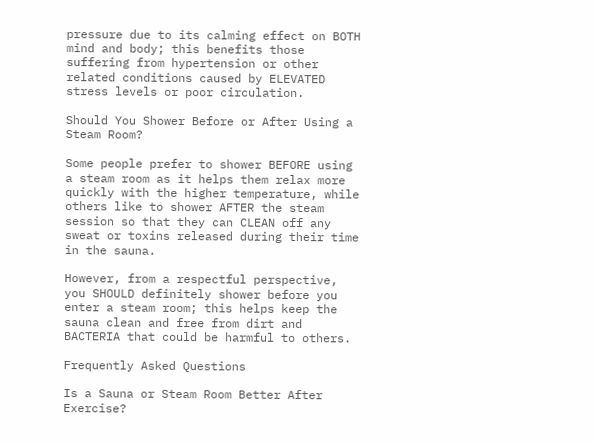pressure due to its calming effect on BOTH mind and body; this benefits those suffering from hypertension or other related conditions caused by ELEVATED stress levels or poor circulation.

Should You Shower Before or After Using a Steam Room?

Some people prefer to shower BEFORE using a steam room as it helps them relax more quickly with the higher temperature, while others like to shower AFTER the steam session so that they can CLEAN off any sweat or toxins released during their time in the sauna.

However, from a respectful perspective, you SHOULD definitely shower before you enter a steam room; this helps keep the sauna clean and free from dirt and BACTERIA that could be harmful to others.

Frequently Asked Questions

Is a Sauna or Steam Room Better After Exercise?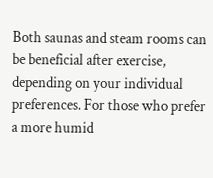Both saunas and steam rooms can be beneficial after exercise, depending on your individual preferences. For those who prefer a more humid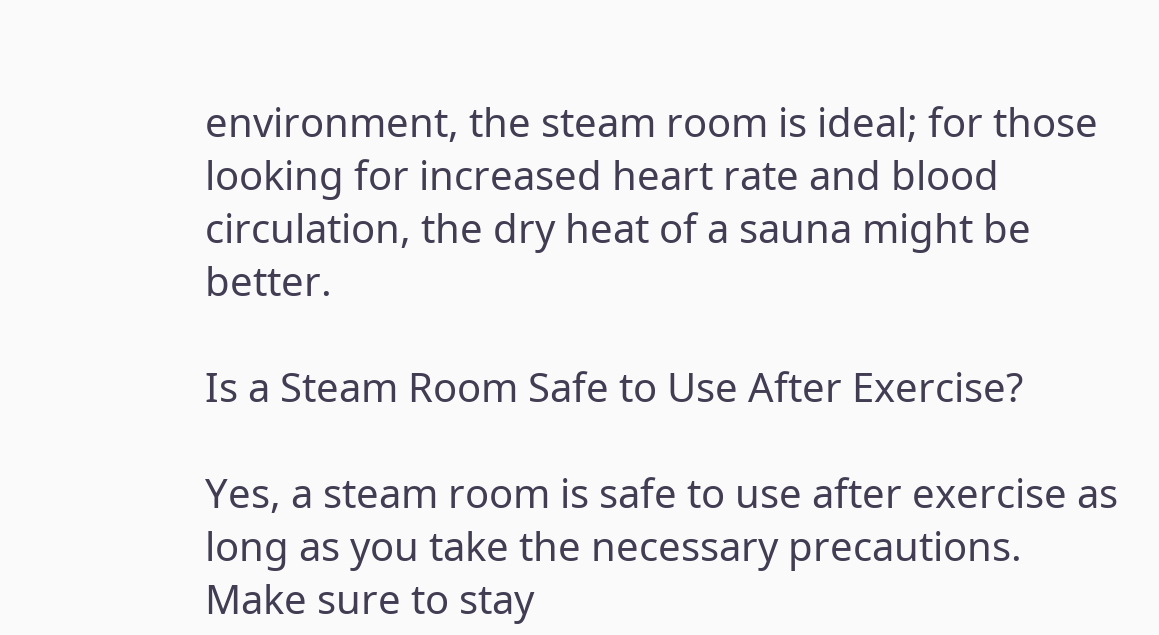environment, the steam room is ideal; for those looking for increased heart rate and blood circulation, the dry heat of a sauna might be better.

Is a Steam Room Safe to Use After Exercise?

Yes, a steam room is safe to use after exercise as long as you take the necessary precautions. Make sure to stay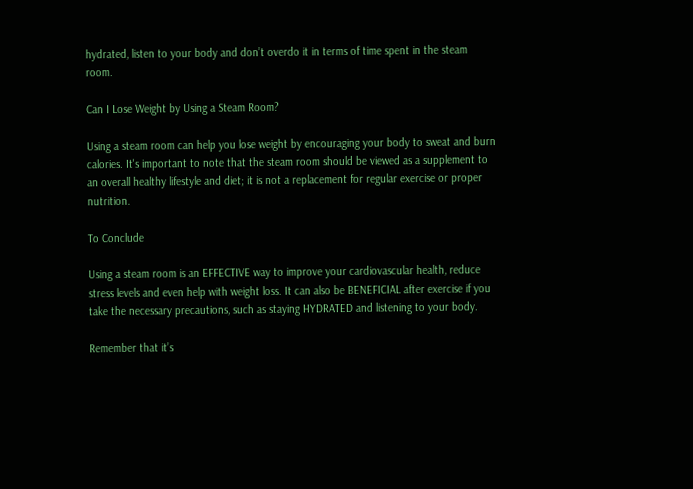hydrated, listen to your body and don’t overdo it in terms of time spent in the steam room.

Can I Lose Weight by Using a Steam Room?

Using a steam room can help you lose weight by encouraging your body to sweat and burn calories. It's important to note that the steam room should be viewed as a supplement to an overall healthy lifestyle and diet; it is not a replacement for regular exercise or proper nutrition.

To Conclude

Using a steam room is an EFFECTIVE way to improve your cardiovascular health, reduce stress levels and even help with weight loss. It can also be BENEFICIAL after exercise if you take the necessary precautions, such as staying HYDRATED and listening to your body.

Remember that it’s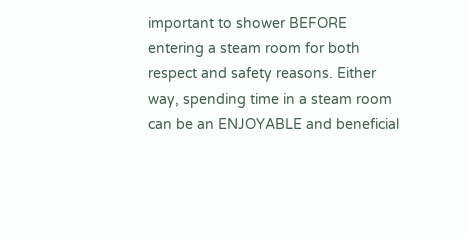important to shower BEFORE entering a steam room for both respect and safety reasons. Either way, spending time in a steam room can be an ENJOYABLE and beneficial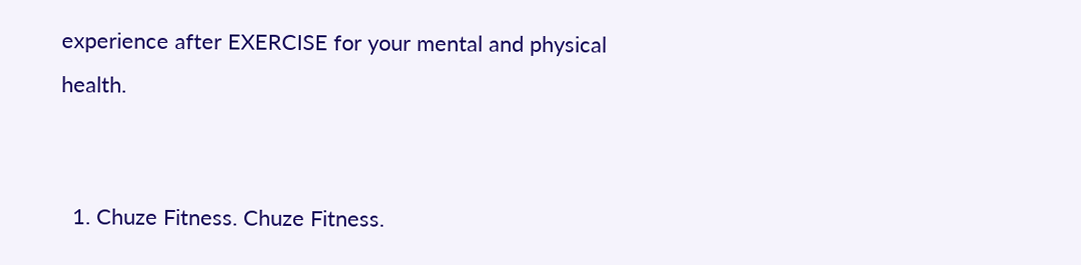experience after EXERCISE for your mental and physical health.


  1. Chuze Fitness. Chuze Fitness.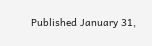Published January 31,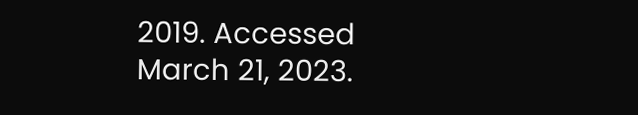2019. Accessed March 21, 2023.